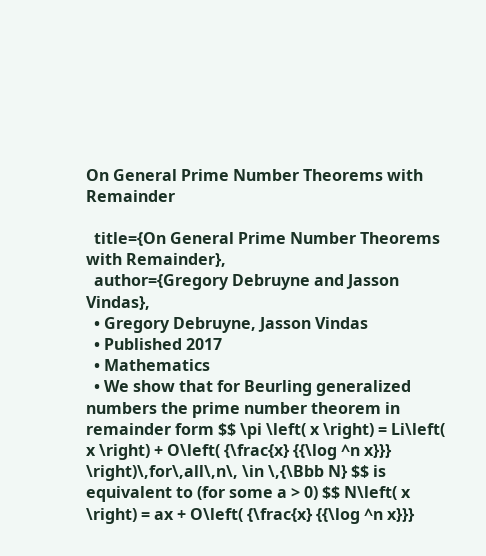On General Prime Number Theorems with Remainder

  title={On General Prime Number Theorems with Remainder},
  author={Gregory Debruyne and Jasson Vindas},
  • Gregory Debruyne, Jasson Vindas
  • Published 2017
  • Mathematics
  • We show that for Beurling generalized numbers the prime number theorem in remainder form $$ \pi \left( x \right) = Li\left( x \right) + O\left( {\frac{x} {{\log ^n x}}} \right)\,for\,all\,n\, \in \,{\Bbb N} $$ is equivalent to (for some a > 0) $$ N\left( x \right) = ax + O\left( {\frac{x} {{\log ^n x}}}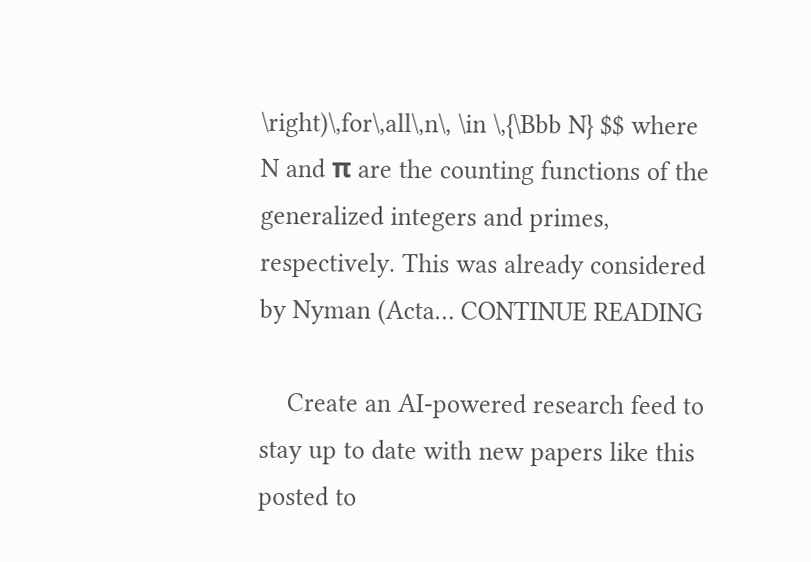\right)\,for\,all\,n\, \in \,{\Bbb N} $$ where N and π are the counting functions of the generalized integers and primes, respectively. This was already considered by Nyman (Acta… CONTINUE READING

    Create an AI-powered research feed to stay up to date with new papers like this posted to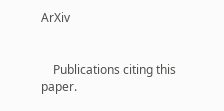ArXiv


    Publications citing this paper.